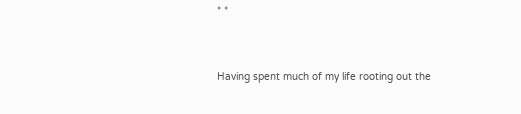* *


Having spent much of my life rooting out the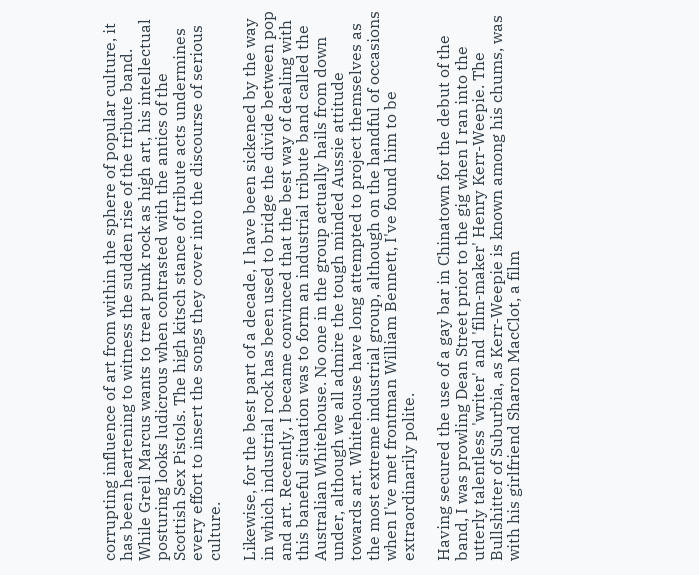corrupting influence of art from within the sphere of popular culture, it has been heartening to witness the sudden rise of the tribute band. While Greil Marcus wants to treat punk rock as high art, his intellectual posturing looks ludicrous when contrasted with the antics of the Scottish Sex Pistols. The high kitsch stance of tribute acts undermines every effort to insert the songs they cover into the discourse of serious culture.

Likewise, for the best part of a decade, I have been sickened by the way in which industrial rock has been used to bridge the divide between pop and art. Recently, I became convinced that the best way of dealing with this baneful situation was to form an industrial tribute band called the Australian Whitehouse. No one in the group actually hails from down under, although we all admire the tough minded Aussie attitude towards art. Whitehouse have long attempted to project themselves as the most extreme industrial group, although on the handful of occasions when I've met frontman William Bennett, I've found him to be extraordinarily polite.

Having secured the use of a gay bar in Chinatown for the debut of the band, I was prowling Dean Street prior to the gig when I ran into the utterly talentless 'writer' and 'film-maker' Henry Kerr-Weepie. The
Bullshitter of Suburbia, as Kerr-Weepie is known among his chums, was with his girlfriend Sharon MacClot, a film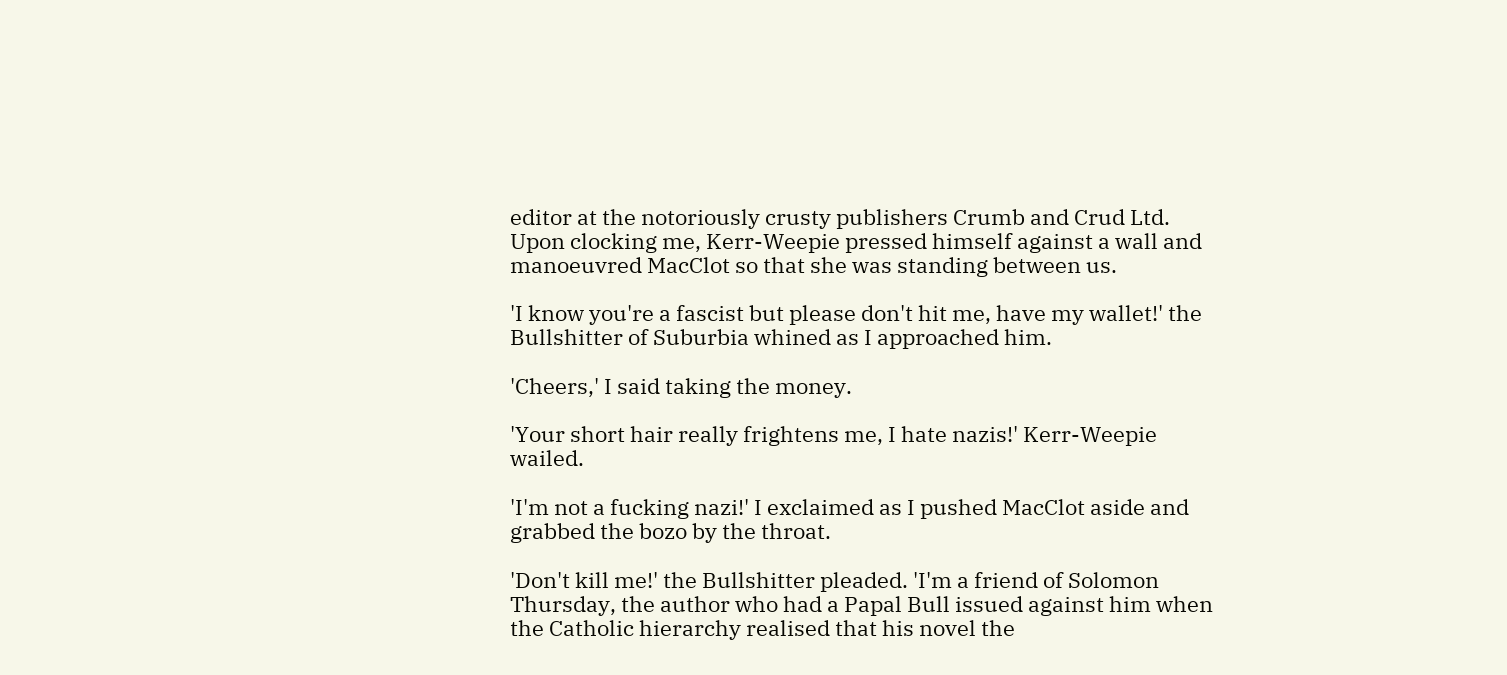editor at the notoriously crusty publishers Crumb and Crud Ltd. Upon clocking me, Kerr-Weepie pressed himself against a wall and manoeuvred MacClot so that she was standing between us.

'I know you're a fascist but please don't hit me, have my wallet!' the Bullshitter of Suburbia whined as I approached him.

'Cheers,' I said taking the money.

'Your short hair really frightens me, I hate nazis!' Kerr-Weepie wailed.

'I'm not a fucking nazi!' I exclaimed as I pushed MacClot aside and grabbed the bozo by the throat.

'Don't kill me!' the Bullshitter pleaded. 'I'm a friend of Solomon Thursday, the author who had a Papal Bull issued against him when the Catholic hierarchy realised that his novel the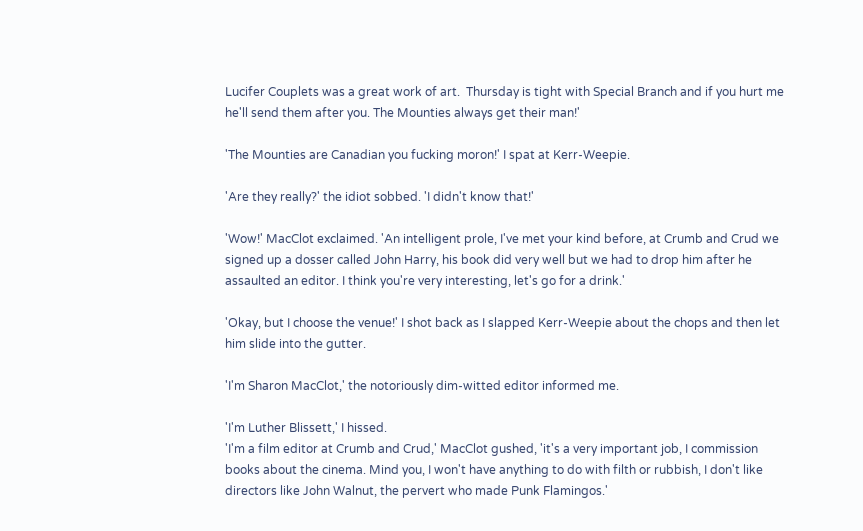Lucifer Couplets was a great work of art.  Thursday is tight with Special Branch and if you hurt me he'll send them after you. The Mounties always get their man!'

'The Mounties are Canadian you fucking moron!' I spat at Kerr-Weepie.

'Are they really?' the idiot sobbed. 'I didn't know that!'

'Wow!' MacClot exclaimed. 'An intelligent prole, I've met your kind before, at Crumb and Crud we signed up a dosser called John Harry, his book did very well but we had to drop him after he assaulted an editor. I think you're very interesting, let's go for a drink.'

'Okay, but I choose the venue!' I shot back as I slapped Kerr-Weepie about the chops and then let him slide into the gutter.

'I'm Sharon MacClot,' the notoriously dim-witted editor informed me.

'I'm Luther Blissett,' I hissed.
'I'm a film editor at Crumb and Crud,' MacClot gushed, 'it's a very important job, I commission books about the cinema. Mind you, I won't have anything to do with filth or rubbish, I don't like directors like John Walnut, the pervert who made Punk Flamingos.'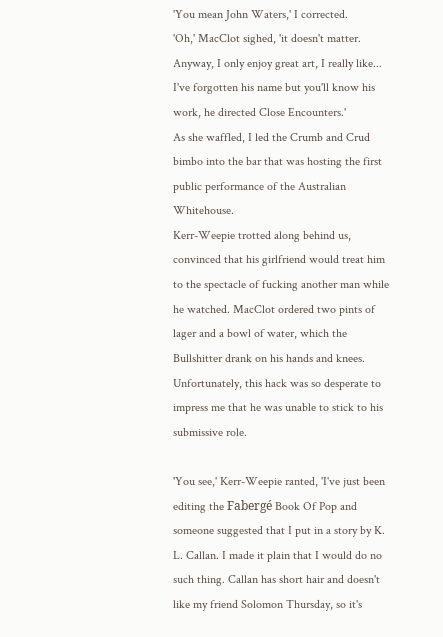'You mean John Waters,' I corrected.
'Oh,' MacClot sighed, 'it doesn't matter. Anyway, I only enjoy great art, I really like... I've forgotten his name but you'll know his work, he directed Close Encounters.'
As she waffled, I led the Crumb and Crud bimbo into the bar that was hosting the first public performance of the Australian Whitehouse.
Kerr-Weepie trotted along behind us, convinced that his girlfriend would treat him to the spectacle of fucking another man while he watched. MacClot ordered two pints of lager and a bowl of water, which the Bullshitter drank on his hands and knees. Unfortunately, this hack was so desperate to impress me that he was unable to stick to his submissive role.

'You see,' Kerr-Weepie ranted, 'I've just been editing the Fabergé Book Of Pop and someone suggested that I put in a story by K. L. Callan. I made it plain that I would do no such thing. Callan has short hair and doesn't like my friend Solomon Thursday, so it's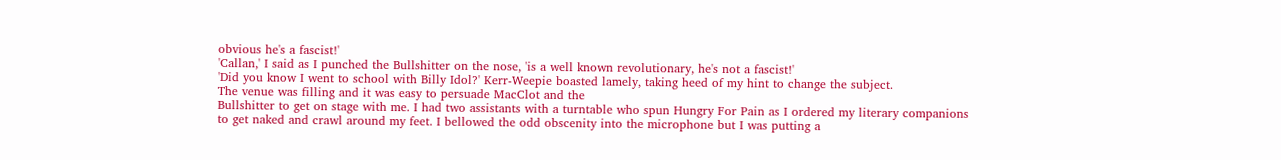obvious he's a fascist!'
'Callan,' I said as I punched the Bullshitter on the nose, 'is a well known revolutionary, he's not a fascist!'
'Did you know I went to school with Billy Idol?' Kerr-Weepie boasted lamely, taking heed of my hint to change the subject.
The venue was filling and it was easy to persuade MacClot and the
Bullshitter to get on stage with me. I had two assistants with a turntable who spun Hungry For Pain as I ordered my literary companions to get naked and crawl around my feet. I bellowed the odd obscenity into the microphone but I was putting a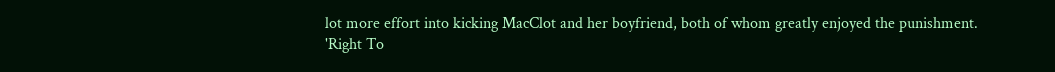lot more effort into kicking MacClot and her boyfriend, both of whom greatly enjoyed the punishment.
'Right To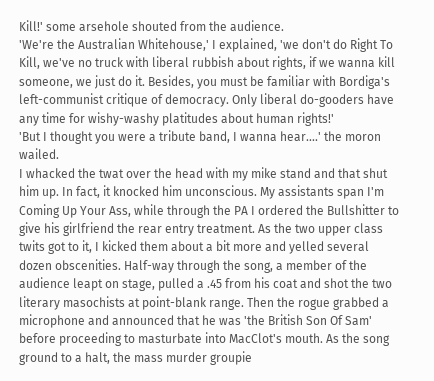Kill!' some arsehole shouted from the audience.
'We're the Australian Whitehouse,' I explained, 'we don't do Right To Kill, we've no truck with liberal rubbish about rights, if we wanna kill someone, we just do it. Besides, you must be familiar with Bordiga's left-communist critique of democracy. Only liberal do-gooders have any time for wishy-washy platitudes about human rights!'
'But I thought you were a tribute band, I wanna hear....' the moron wailed.
I whacked the twat over the head with my mike stand and that shut him up. In fact, it knocked him unconscious. My assistants span I'm Coming Up Your Ass, while through the PA I ordered the Bullshitter to give his girlfriend the rear entry treatment. As the two upper class twits got to it, I kicked them about a bit more and yelled several dozen obscenities. Half-way through the song, a member of the audience leapt on stage, pulled a .45 from his coat and shot the two literary masochists at point-blank range. Then the rogue grabbed a microphone and announced that he was 'the British Son Of Sam' before proceeding to masturbate into MacClot's mouth. As the song ground to a halt, the mass murder groupie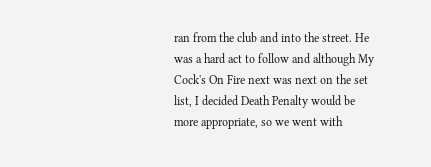ran from the club and into the street. He was a hard act to follow and although My Cock's On Fire next was next on the set list, I decided Death Penalty would be more appropriate, so we went with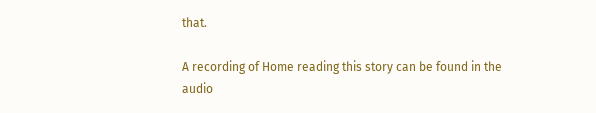that.

A recording of Home reading this story can be found in the audio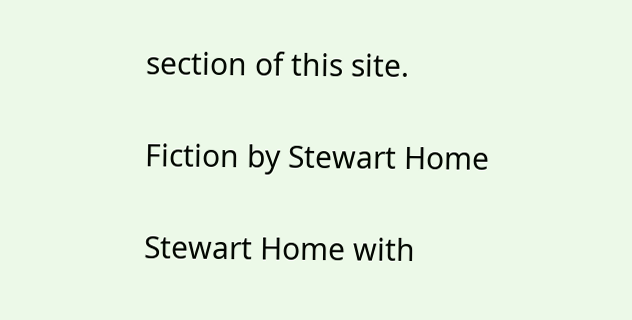section of this site.

Fiction by Stewart Home

Stewart Home with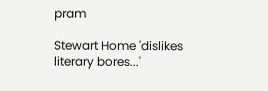pram

Stewart Home 'dislikes literary bores...'